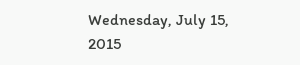Wednesday, July 15, 2015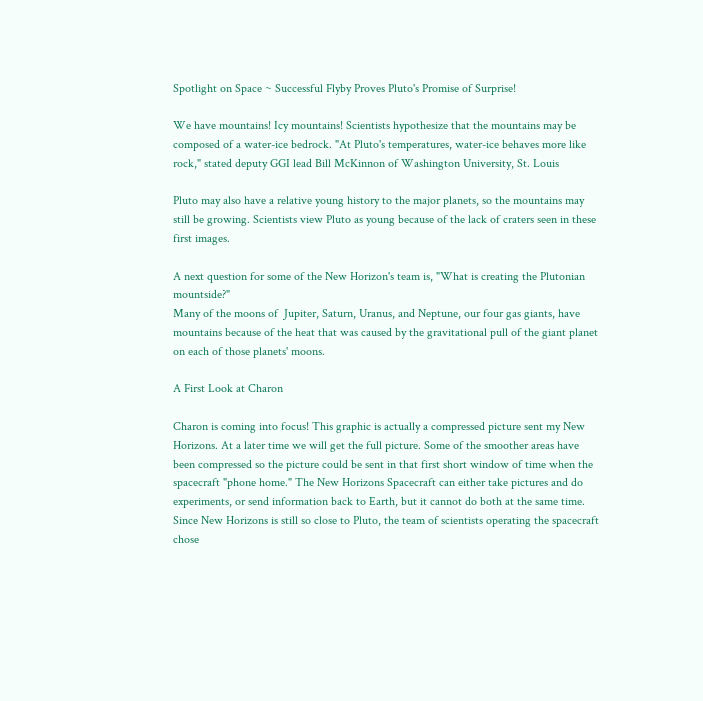Spotlight on Space ~ Successful Flyby Proves Pluto's Promise of Surprise!

We have mountains! Icy mountains! Scientists hypothesize that the mountains may be composed of a water-ice bedrock. "At Pluto's temperatures, water-ice behaves more like rock," stated deputy GGI lead Bill McKinnon of Washington University, St. Louis

Pluto may also have a relative young history to the major planets, so the mountains may still be growing. Scientists view Pluto as young because of the lack of craters seen in these first images.

A next question for some of the New Horizon's team is, "What is creating the Plutonian mountside?"
Many of the moons of  Jupiter, Saturn, Uranus, and Neptune, our four gas giants, have mountains because of the heat that was caused by the gravitational pull of the giant planet on each of those planets' moons.

A First Look at Charon

Charon is coming into focus! This graphic is actually a compressed picture sent my New Horizons. At a later time we will get the full picture. Some of the smoother areas have been compressed so the picture could be sent in that first short window of time when the spacecraft "phone home." The New Horizons Spacecraft can either take pictures and do experiments, or send information back to Earth, but it cannot do both at the same time. Since New Horizons is still so close to Pluto, the team of scientists operating the spacecraft chose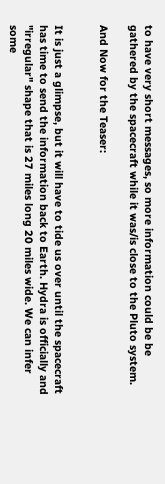to have very short messages, so more information could be be gathered by the spacecraft while it was/is close to the Pluto system.

And Now for the Teaser:


It is just a glimpse, but it will have to tide us over until the spacecraft has time to send the information back to Earth. Hydra is officially and "irregular" shape that is 27 miles long 20 miles wide. We can infer some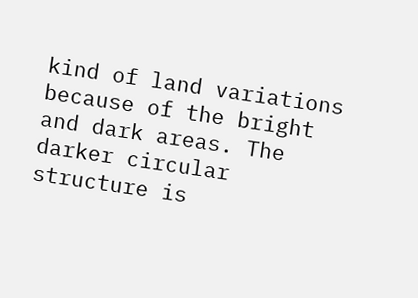kind of land variations because of the bright and dark areas. The darker circular structure is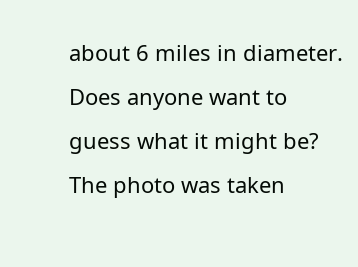about 6 miles in diameter. Does anyone want to guess what it might be? The photo was taken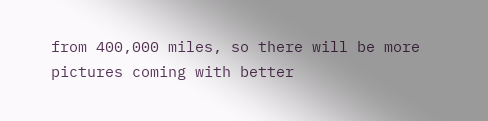from 400,000 miles, so there will be more pictures coming with better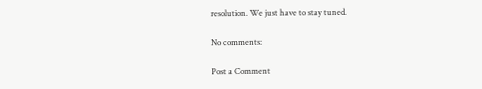resolution. We just have to stay tuned.

No comments:

Post a Comment